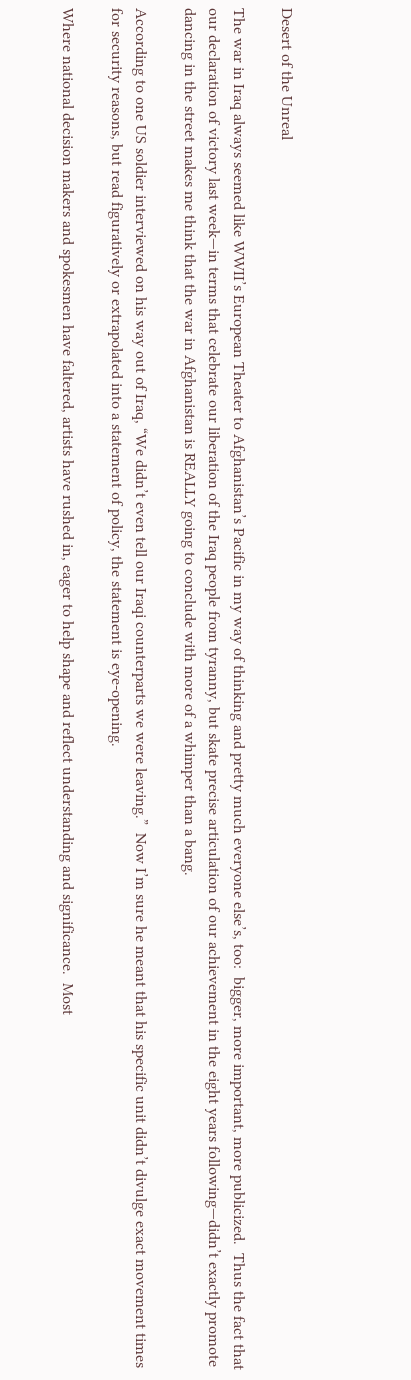Desert of the Unreal

The war in Iraq always seemed like WWII’s European Theater to Afghanistan’s Pacific in my way of thinking and pretty much everyone else’s, too:  bigger, more important, more publicized.  Thus the fact that our declaration of victory last week—in terms that celebrate our liberation of the Iraq people from tyranny, but skate precise articulation of our achievement in the eight years following—didn’t exactly promote dancing in the street makes me think that the war in Afghanistan is REALLY going to conclude with more of a whimper than a bang.

According to one US soldier interviewed on his way out of Iraq, “We didn’t even tell our Iraqi counterparts we were leaving.”  Now I’m sure he meant that his specific unit didn’t divulge exact movement times for security reasons, but read figuratively or extrapolated into a statement of policy, the statement is eye-opening.

Where national decision makers and spokesmen have faltered, artists have rushed in, eager to help shape and reflect understanding and significance.  Most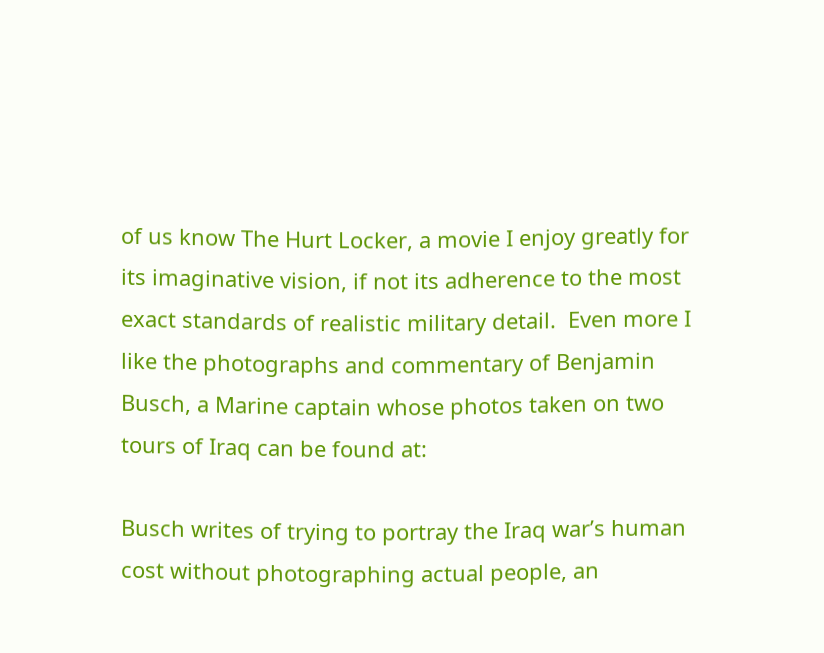of us know The Hurt Locker, a movie I enjoy greatly for its imaginative vision, if not its adherence to the most exact standards of realistic military detail.  Even more I like the photographs and commentary of Benjamin Busch, a Marine captain whose photos taken on two tours of Iraq can be found at:

Busch writes of trying to portray the Iraq war’s human cost without photographing actual people, an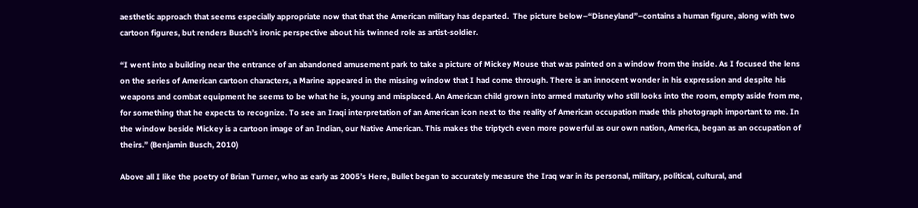aesthetic approach that seems especially appropriate now that that the American military has departed.  The picture below–“Disneyland”–contains a human figure, along with two cartoon figures, but renders Busch’s ironic perspective about his twinned role as artist-soldier.

“I went into a building near the entrance of an abandoned amusement park to take a picture of Mickey Mouse that was painted on a window from the inside. As I focused the lens on the series of American cartoon characters, a Marine appeared in the missing window that I had come through. There is an innocent wonder in his expression and despite his weapons and combat equipment he seems to be what he is, young and misplaced. An American child grown into armed maturity who still looks into the room, empty aside from me, for something that he expects to recognize. To see an Iraqi interpretation of an American icon next to the reality of American occupation made this photograph important to me. In the window beside Mickey is a cartoon image of an Indian, our Native American. This makes the triptych even more powerful as our own nation, America, began as an occupation of theirs.” (Benjamin Busch, 2010)

Above all I like the poetry of Brian Turner, who as early as 2005’s Here, Bullet began to accurately measure the Iraq war in its personal, military, political, cultural, and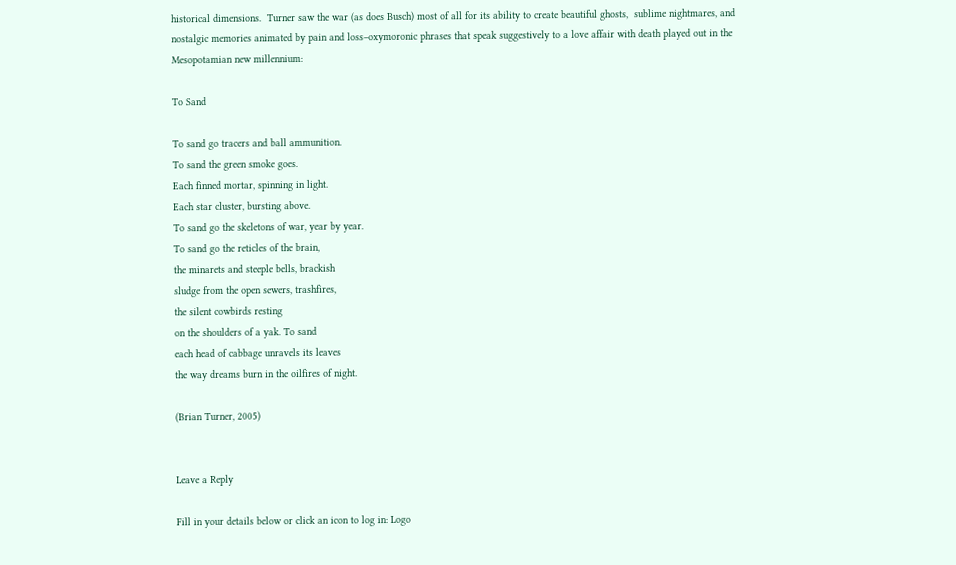historical dimensions.  Turner saw the war (as does Busch) most of all for its ability to create beautiful ghosts,  sublime nightmares, and nostalgic memories animated by pain and loss–oxymoronic phrases that speak suggestively to a love affair with death played out in the Mesopotamian new millennium:

To Sand

To sand go tracers and ball ammunition.
To sand the green smoke goes.
Each finned mortar, spinning in light.
Each star cluster, bursting above.
To sand go the skeletons of war, year by year.
To sand go the reticles of the brain,
the minarets and steeple bells, brackish
sludge from the open sewers, trashfires,
the silent cowbirds resting
on the shoulders of a yak. To sand
each head of cabbage unravels its leaves
the way dreams burn in the oilfires of night.

(Brian Turner, 2005)


Leave a Reply

Fill in your details below or click an icon to log in: Logo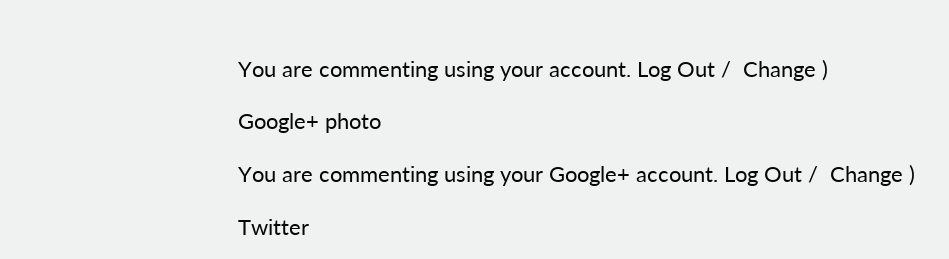You are commenting using your account. Log Out /  Change )

Google+ photo

You are commenting using your Google+ account. Log Out /  Change )

Twitter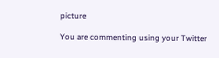picture

You are commenting using your Twitter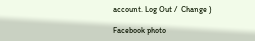account. Log Out /  Change )

Facebook photo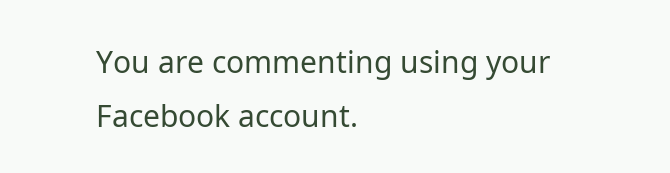You are commenting using your Facebook account.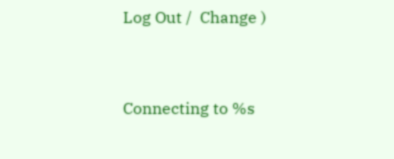Log Out /  Change )


Connecting to %s